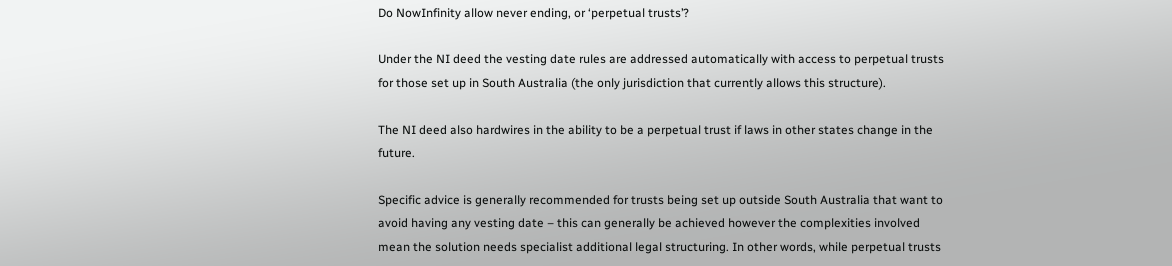Do NowInfinity allow never ending, or ‘perpetual trusts’?

Under the NI deed the vesting date rules are addressed automatically with access to perpetual trusts for those set up in South Australia (the only jurisdiction that currently allows this structure).

The NI deed also hardwires in the ability to be a perpetual trust if laws in other states change in the future.

Specific advice is generally recommended for trusts being set up outside South Australia that want to avoid having any vesting date – this can generally be achieved however the complexities involved mean the solution needs specialist additional legal structuring. In other words, while perpetual trusts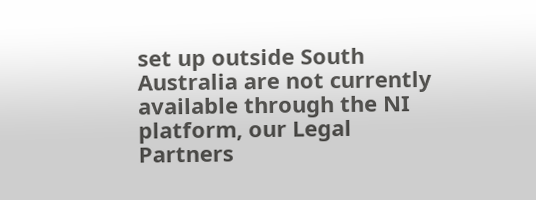set up outside South Australia are not currently available through the NI platform, our Legal Partners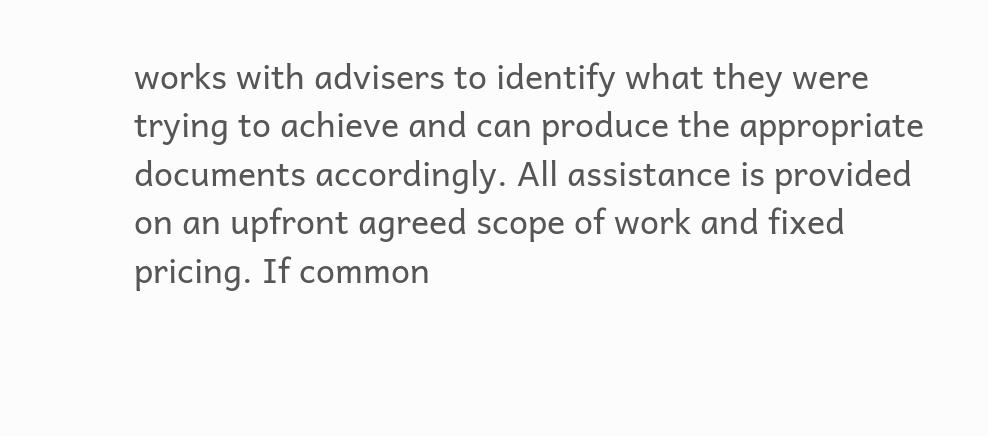works with advisers to identify what they were trying to achieve and can produce the appropriate documents accordingly. All assistance is provided on an upfront agreed scope of work and fixed pricing. If common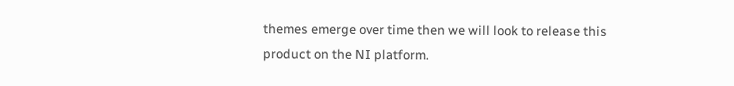themes emerge over time then we will look to release this product on the NI platform.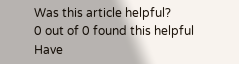Was this article helpful?
0 out of 0 found this helpful
Have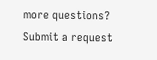more questions? Submit a request